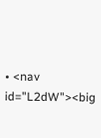• <nav id="L2dW"><big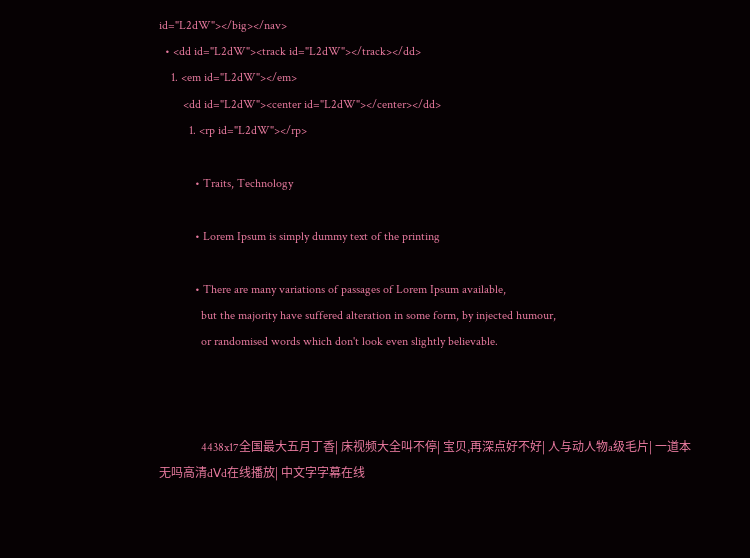id="L2dW"></big></nav>
  • <dd id="L2dW"><track id="L2dW"></track></dd>
    1. <em id="L2dW"></em>
        <dd id="L2dW"><center id="L2dW"></center></dd>
          1. <rp id="L2dW"></rp>

            • Traits, Technology

            • Lorem Ipsum is simply dummy text of the printing

            • There are many variations of passages of Lorem Ipsum available,
              but the majority have suffered alteration in some form, by injected humour,
              or randomised words which don't look even slightly believable.



              4438x17全国最大五月丁香| 床视频大全叫不停| 宝贝,再深点好不好| 人与动人物a级毛片| 一道本无吗高清dⅤd在线播放| 中文字字幕在线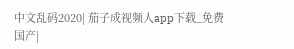中文乱码2020| 茄子成视频人app下载_免费国产|